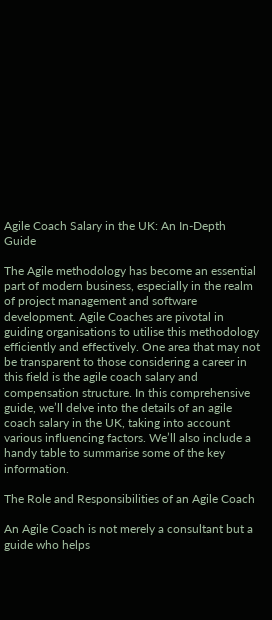Agile Coach Salary in the UK: An In-Depth Guide

The Agile methodology has become an essential part of modern business, especially in the realm of project management and software development. Agile Coaches are pivotal in guiding organisations to utilise this methodology efficiently and effectively. One area that may not be transparent to those considering a career in this field is the agile coach salary and compensation structure. In this comprehensive guide, we’ll delve into the details of an agile coach salary in the UK, taking into account various influencing factors. We’ll also include a handy table to summarise some of the key information.

The Role and Responsibilities of an Agile Coach

An Agile Coach is not merely a consultant but a guide who helps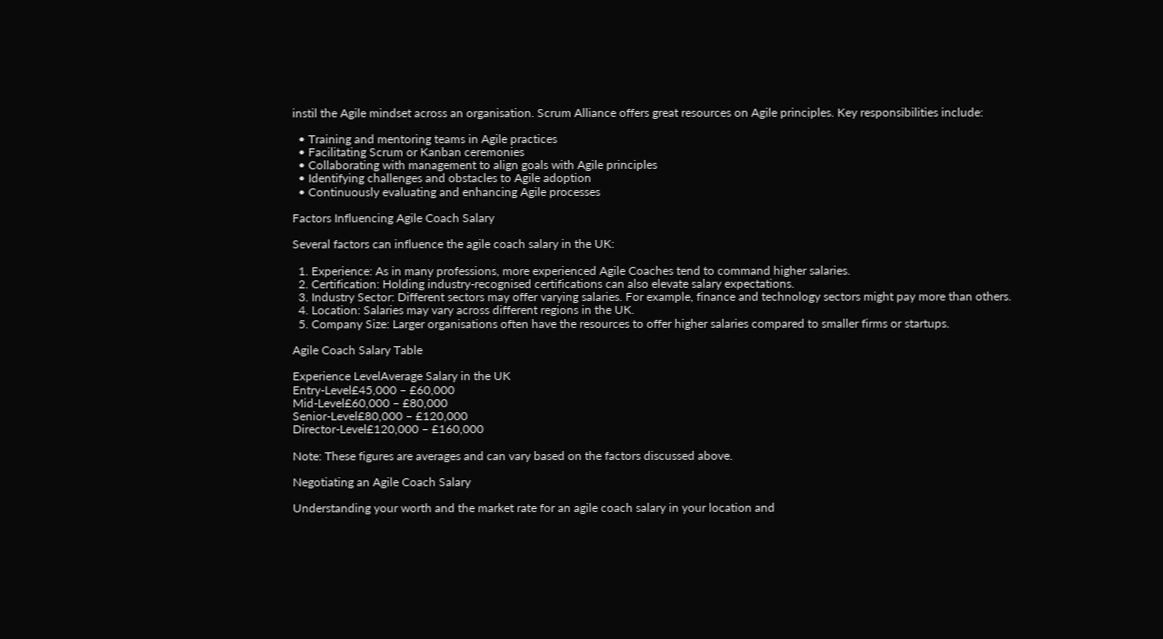instil the Agile mindset across an organisation. Scrum Alliance offers great resources on Agile principles. Key responsibilities include:

  • Training and mentoring teams in Agile practices
  • Facilitating Scrum or Kanban ceremonies
  • Collaborating with management to align goals with Agile principles
  • Identifying challenges and obstacles to Agile adoption
  • Continuously evaluating and enhancing Agile processes

Factors Influencing Agile Coach Salary

Several factors can influence the agile coach salary in the UK:

  1. Experience: As in many professions, more experienced Agile Coaches tend to command higher salaries.
  2. Certification: Holding industry-recognised certifications can also elevate salary expectations.
  3. Industry Sector: Different sectors may offer varying salaries. For example, finance and technology sectors might pay more than others.
  4. Location: Salaries may vary across different regions in the UK.
  5. Company Size: Larger organisations often have the resources to offer higher salaries compared to smaller firms or startups.

Agile Coach Salary Table

Experience LevelAverage Salary in the UK
Entry-Level£45,000 – £60,000
Mid-Level£60,000 – £80,000
Senior-Level£80,000 – £120,000
Director-Level£120,000 – £160,000

Note: These figures are averages and can vary based on the factors discussed above.

Negotiating an Agile Coach Salary

Understanding your worth and the market rate for an agile coach salary in your location and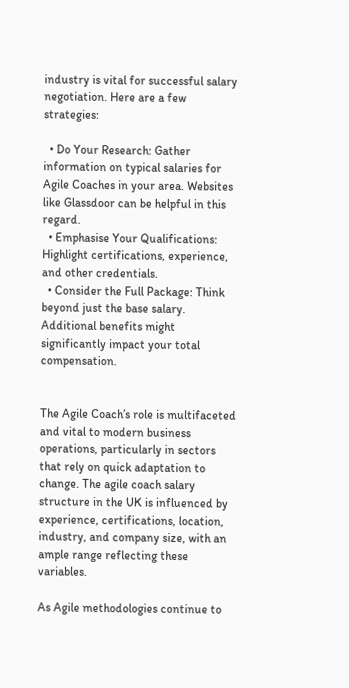industry is vital for successful salary negotiation. Here are a few strategies:

  • Do Your Research: Gather information on typical salaries for Agile Coaches in your area. Websites like Glassdoor can be helpful in this regard.
  • Emphasise Your Qualifications: Highlight certifications, experience, and other credentials.
  • Consider the Full Package: Think beyond just the base salary. Additional benefits might significantly impact your total compensation.


The Agile Coach’s role is multifaceted and vital to modern business operations, particularly in sectors that rely on quick adaptation to change. The agile coach salary structure in the UK is influenced by experience, certifications, location, industry, and company size, with an ample range reflecting these variables.

As Agile methodologies continue to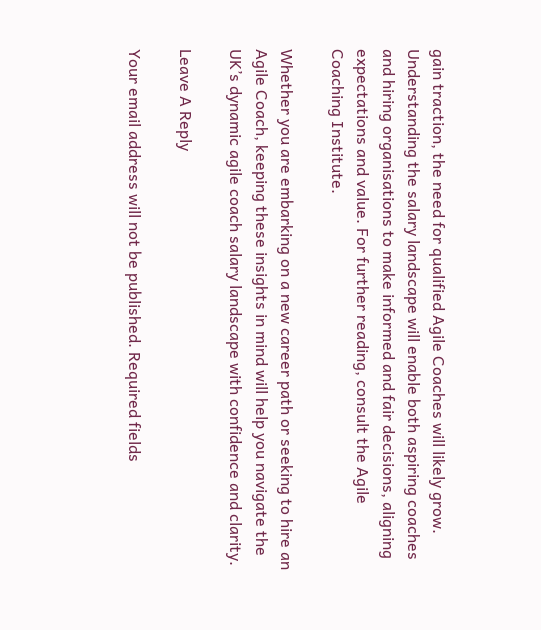gain traction, the need for qualified Agile Coaches will likely grow. Understanding the salary landscape will enable both aspiring coaches and hiring organisations to make informed and fair decisions, aligning expectations and value. For further reading, consult the Agile Coaching Institute.

Whether you are embarking on a new career path or seeking to hire an Agile Coach, keeping these insights in mind will help you navigate the UK’s dynamic agile coach salary landscape with confidence and clarity.

Leave A Reply

Your email address will not be published. Required fields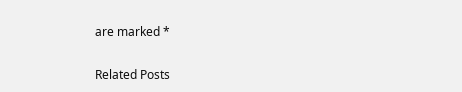are marked *

Related Posts